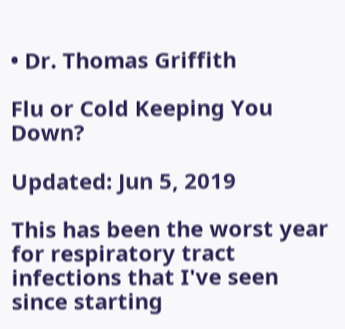• Dr. Thomas Griffith

Flu or Cold Keeping You Down?

Updated: Jun 5, 2019

This has been the worst year for respiratory tract infections that I've seen since starting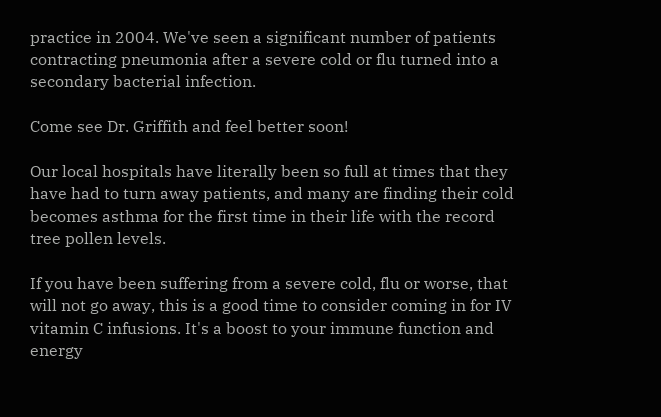practice in 2004. We've seen a significant number of patients contracting pneumonia after a severe cold or flu turned into a secondary bacterial infection.

Come see Dr. Griffith and feel better soon!

Our local hospitals have literally been so full at times that they have had to turn away patients, and many are finding their cold becomes asthma for the first time in their life with the record tree pollen levels.

If you have been suffering from a severe cold, flu or worse, that will not go away, this is a good time to consider coming in for IV vitamin C infusions. It's a boost to your immune function and energy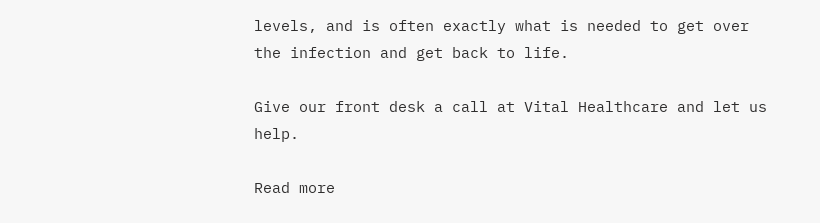levels, and is often exactly what is needed to get over the infection and get back to life.

Give our front desk a call at Vital Healthcare and let us help.

Read more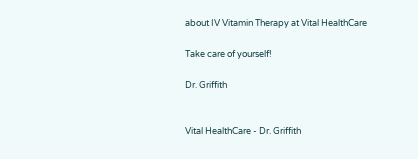about IV Vitamin Therapy at Vital HealthCare

Take care of yourself!

Dr. Griffith


Vital HealthCare - Dr. Griffith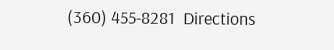(360) 455-8281  Directions